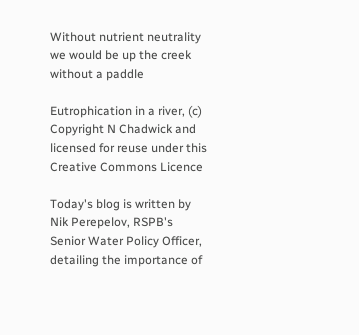Without nutrient neutrality we would be up the creek without a paddle

Eutrophication in a river, (c) Copyright N Chadwick and licensed for reuse under this Creative Commons Licence

Today's blog is written by Nik Perepelov, RSPB's Senior Water Policy Officer, detailing the importance of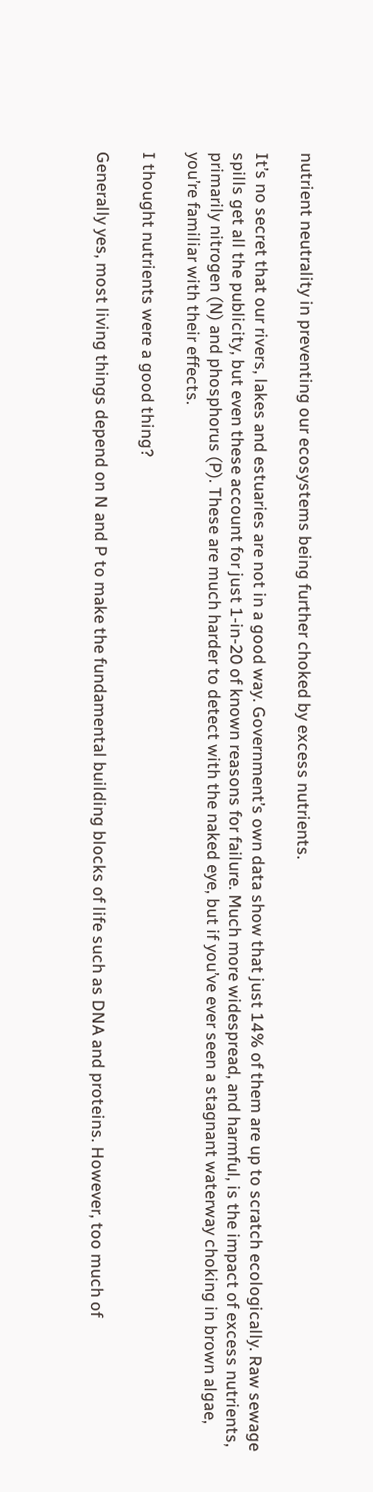nutrient neutrality in preventing our ecosystems being further choked by excess nutrients.

It’s no secret that our rivers, lakes and estuaries are not in a good way. Government’s own data show that just 14% of them are up to scratch ecologically. Raw sewage spills get all the publicity, but even these account for just 1-in-20 of known reasons for failure. Much more widespread, and harmful, is the impact of excess nutrients, primarily nitrogen (N) and phosphorus (P). These are much harder to detect with the naked eye, but if you’ve ever seen a stagnant waterway choking in brown algae, you’re familiar with their effects.

I thought nutrients were a good thing?

Generally yes, most living things depend on N and P to make the fundamental building blocks of life such as DNA and proteins. However, too much of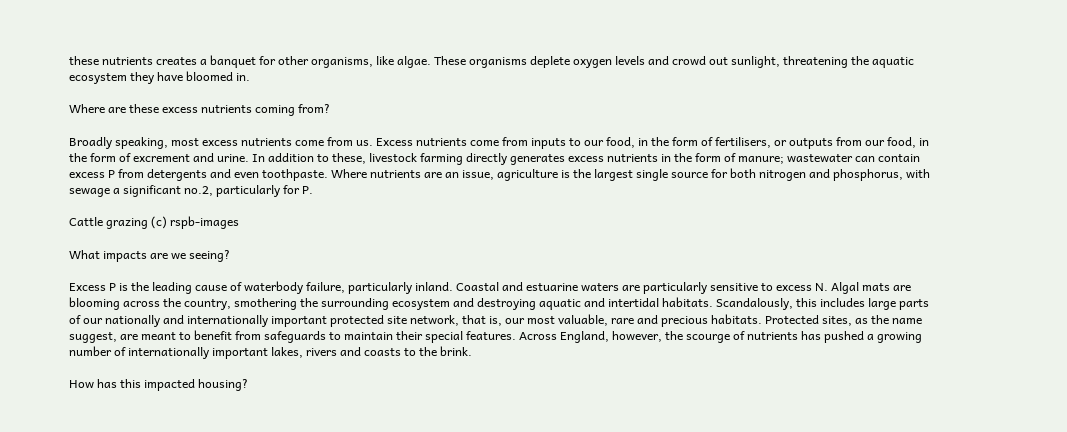these nutrients creates a banquet for other organisms, like algae. These organisms deplete oxygen levels and crowd out sunlight, threatening the aquatic ecosystem they have bloomed in.

Where are these excess nutrients coming from?

Broadly speaking, most excess nutrients come from us. Excess nutrients come from inputs to our food, in the form of fertilisers, or outputs from our food, in the form of excrement and urine. In addition to these, livestock farming directly generates excess nutrients in the form of manure; wastewater can contain excess P from detergents and even toothpaste. Where nutrients are an issue, agriculture is the largest single source for both nitrogen and phosphorus, with sewage a significant no.2, particularly for P.

Cattle grazing (c) rspb-images

What impacts are we seeing?

Excess P is the leading cause of waterbody failure, particularly inland. Coastal and estuarine waters are particularly sensitive to excess N. Algal mats are blooming across the country, smothering the surrounding ecosystem and destroying aquatic and intertidal habitats. Scandalously, this includes large parts of our nationally and internationally important protected site network, that is, our most valuable, rare and precious habitats. Protected sites, as the name suggest, are meant to benefit from safeguards to maintain their special features. Across England, however, the scourge of nutrients has pushed a growing number of internationally important lakes, rivers and coasts to the brink.

How has this impacted housing?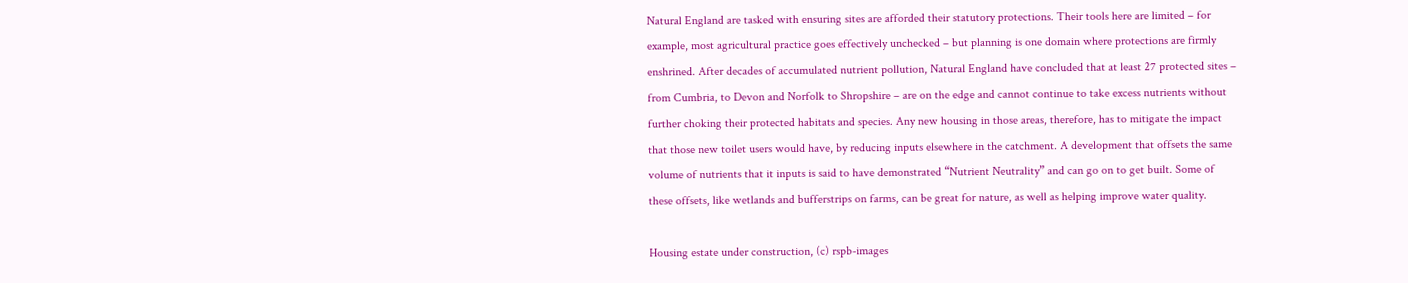Natural England are tasked with ensuring sites are afforded their statutory protections. Their tools here are limited – for example, most agricultural practice goes effectively unchecked – but planning is one domain where protections are firmly enshrined. After decades of accumulated nutrient pollution, Natural England have concluded that at least 27 protected sites – from Cumbria, to Devon and Norfolk to Shropshire – are on the edge and cannot continue to take excess nutrients without further choking their protected habitats and species. Any new housing in those areas, therefore, has to mitigate the impact that those new toilet users would have, by reducing inputs elsewhere in the catchment. A development that offsets the same volume of nutrients that it inputs is said to have demonstrated “Nutrient Neutrality” and can go on to get built. Some of these offsets, like wetlands and bufferstrips on farms, can be great for nature, as well as helping improve water quality.

Housing estate under construction, (c) rspb-images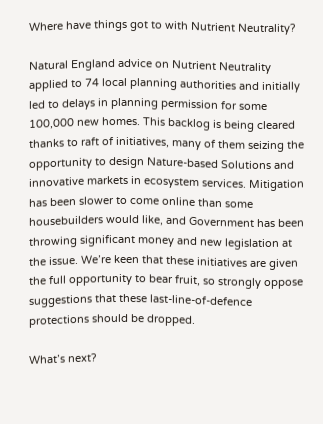Where have things got to with Nutrient Neutrality?

Natural England advice on Nutrient Neutrality applied to 74 local planning authorities and initially led to delays in planning permission for some 100,000 new homes. This backlog is being cleared thanks to raft of initiatives, many of them seizing the opportunity to design Nature-based Solutions and innovative markets in ecosystem services. Mitigation has been slower to come online than some housebuilders would like, and Government has been throwing significant money and new legislation at the issue. We’re keen that these initiatives are given the full opportunity to bear fruit, so strongly oppose suggestions that these last-line-of-defence protections should be dropped.

What’s next?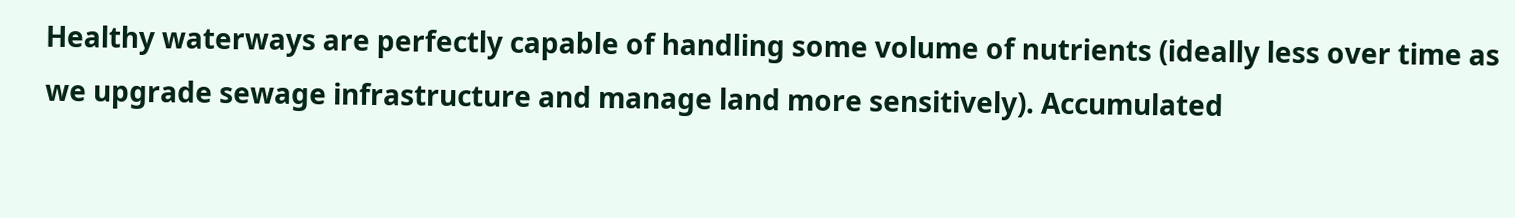Healthy waterways are perfectly capable of handling some volume of nutrients (ideally less over time as we upgrade sewage infrastructure and manage land more sensitively). Accumulated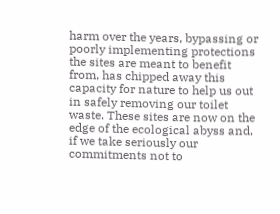harm over the years, bypassing or poorly implementing protections the sites are meant to benefit from, has chipped away this capacity for nature to help us out in safely removing our toilet waste. These sites are now on the edge of the ecological abyss and, if we take seriously our commitments not to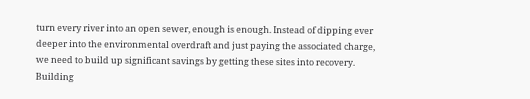turn every river into an open sewer, enough is enough. Instead of dipping ever deeper into the environmental overdraft and just paying the associated charge, we need to build up significant savings by getting these sites into recovery. Building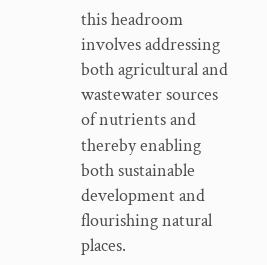this headroom involves addressing both agricultural and wastewater sources of nutrients and thereby enabling both sustainable development and flourishing natural places.